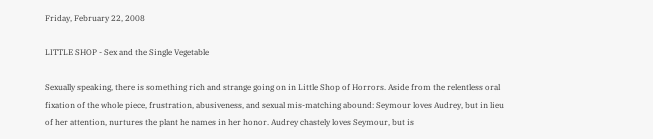Friday, February 22, 2008

LITTLE SHOP - Sex and the Single Vegetable

Sexually speaking, there is something rich and strange going on in Little Shop of Horrors. Aside from the relentless oral fixation of the whole piece, frustration, abusiveness, and sexual mis-matching abound: Seymour loves Audrey, but in lieu of her attention, nurtures the plant he names in her honor. Audrey chastely loves Seymour, but is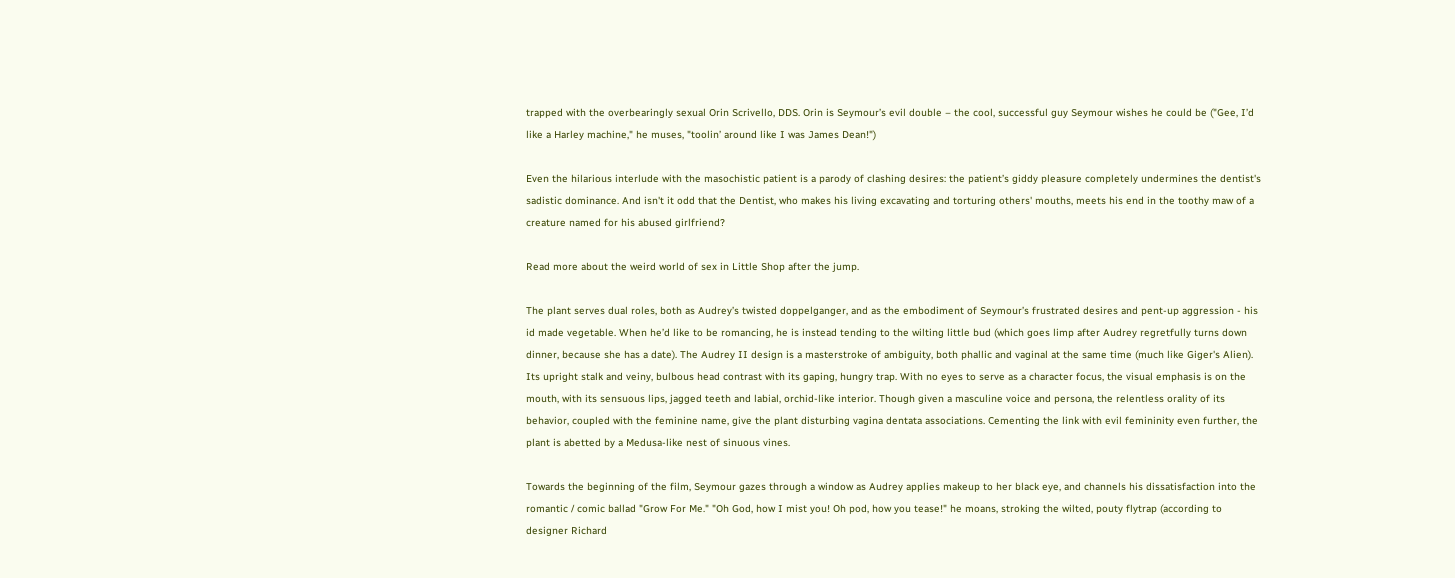trapped with the overbearingly sexual Orin Scrivello, DDS. Orin is Seymour’s evil double – the cool, successful guy Seymour wishes he could be ("Gee, I’d like a Harley machine," he muses, "toolin’ around like I was James Dean!")

Even the hilarious interlude with the masochistic patient is a parody of clashing desires: the patient’s giddy pleasure completely undermines the dentist's sadistic dominance. And isn't it odd that the Dentist, who makes his living excavating and torturing others' mouths, meets his end in the toothy maw of a creature named for his abused girlfriend?

Read more about the weird world of sex in Little Shop after the jump.

The plant serves dual roles, both as Audrey’s twisted doppelganger, and as the embodiment of Seymour’s frustrated desires and pent-up aggression - his id made vegetable. When he’d like to be romancing, he is instead tending to the wilting little bud (which goes limp after Audrey regretfully turns down dinner, because she has a date). The Audrey II design is a masterstroke of ambiguity, both phallic and vaginal at the same time (much like Giger's Alien). Its upright stalk and veiny, bulbous head contrast with its gaping, hungry trap. With no eyes to serve as a character focus, the visual emphasis is on the mouth, with its sensuous lips, jagged teeth and labial, orchid-like interior. Though given a masculine voice and persona, the relentless orality of its behavior, coupled with the feminine name, give the plant disturbing vagina dentata associations. Cementing the link with evil femininity even further, the plant is abetted by a Medusa-like nest of sinuous vines.

Towards the beginning of the film, Seymour gazes through a window as Audrey applies makeup to her black eye, and channels his dissatisfaction into the romantic / comic ballad "Grow For Me." "Oh God, how I mist you! Oh pod, how you tease!" he moans, stroking the wilted, pouty flytrap (according to designer Richard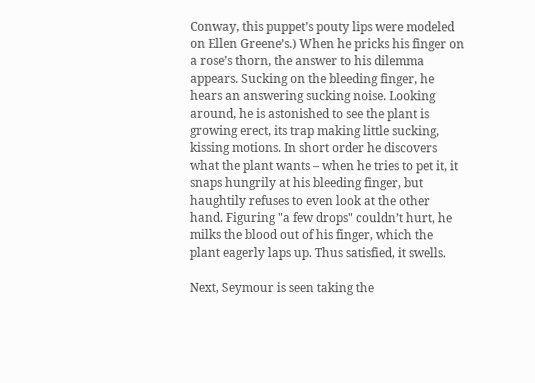Conway, this puppet’s pouty lips were modeled on Ellen Greene’s.) When he pricks his finger on a rose’s thorn, the answer to his dilemma appears. Sucking on the bleeding finger, he hears an answering sucking noise. Looking around, he is astonished to see the plant is growing erect, its trap making little sucking, kissing motions. In short order he discovers what the plant wants – when he tries to pet it, it snaps hungrily at his bleeding finger, but haughtily refuses to even look at the other hand. Figuring "a few drops" couldn’t hurt, he milks the blood out of his finger, which the plant eagerly laps up. Thus satisfied, it swells.

Next, Seymour is seen taking the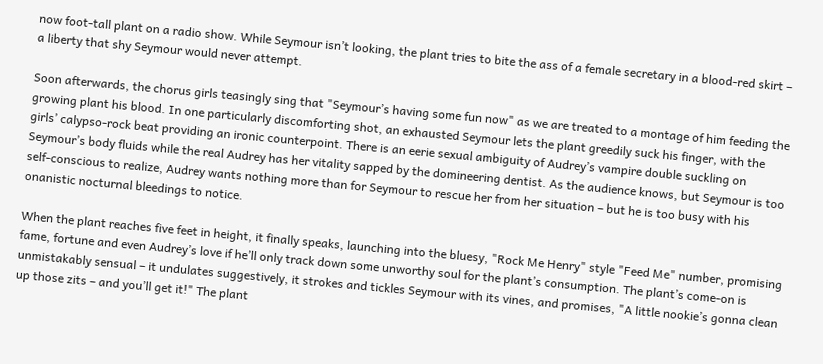now foot-tall plant on a radio show. While Seymour isn’t looking, the plant tries to bite the ass of a female secretary in a blood-red skirt – a liberty that shy Seymour would never attempt.

Soon afterwards, the chorus girls teasingly sing that "Seymour’s having some fun now" as we are treated to a montage of him feeding the growing plant his blood. In one particularly discomforting shot, an exhausted Seymour lets the plant greedily suck his finger, with the girls’ calypso-rock beat providing an ironic counterpoint. There is an eerie sexual ambiguity of Audrey’s vampire double suckling on Seymour’s body fluids while the real Audrey has her vitality sapped by the domineering dentist. As the audience knows, but Seymour is too self-conscious to realize, Audrey wants nothing more than for Seymour to rescue her from her situation – but he is too busy with his onanistic nocturnal bleedings to notice.

When the plant reaches five feet in height, it finally speaks, launching into the bluesy, "Rock Me Henry" style "Feed Me" number, promising fame, fortune and even Audrey’s love if he’ll only track down some unworthy soul for the plant’s consumption. The plant’s come-on is unmistakably sensual – it undulates suggestively, it strokes and tickles Seymour with its vines, and promises, "A little nookie’s gonna clean up those zits – and you’ll get it!" The plant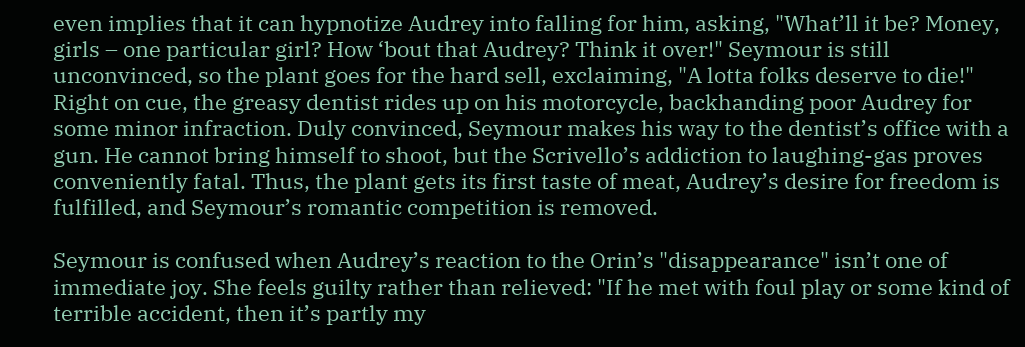even implies that it can hypnotize Audrey into falling for him, asking, "What’ll it be? Money, girls – one particular girl? How ‘bout that Audrey? Think it over!" Seymour is still unconvinced, so the plant goes for the hard sell, exclaiming, "A lotta folks deserve to die!" Right on cue, the greasy dentist rides up on his motorcycle, backhanding poor Audrey for some minor infraction. Duly convinced, Seymour makes his way to the dentist’s office with a gun. He cannot bring himself to shoot, but the Scrivello’s addiction to laughing-gas proves conveniently fatal. Thus, the plant gets its first taste of meat, Audrey’s desire for freedom is fulfilled, and Seymour’s romantic competition is removed.

Seymour is confused when Audrey’s reaction to the Orin’s "disappearance" isn’t one of immediate joy. She feels guilty rather than relieved: "If he met with foul play or some kind of terrible accident, then it’s partly my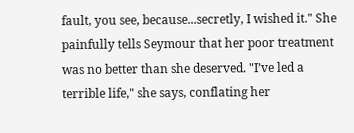fault, you see, because...secretly, I wished it." She painfully tells Seymour that her poor treatment was no better than she deserved. "I’ve led a terrible life," she says, conflating her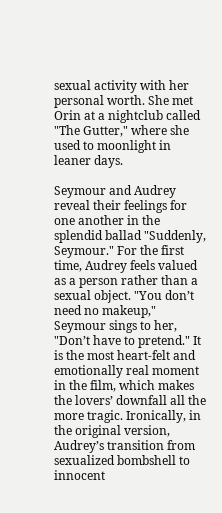sexual activity with her personal worth. She met Orin at a nightclub called "The Gutter," where she used to moonlight in leaner days.

Seymour and Audrey reveal their feelings for one another in the splendid ballad "Suddenly, Seymour." For the first time, Audrey feels valued as a person rather than a sexual object. "You don’t need no makeup," Seymour sings to her, "Don’t have to pretend." It is the most heart-felt and emotionally real moment in the film, which makes the lovers’ downfall all the more tragic. Ironically, in the original version, Audrey’s transition from sexualized bombshell to innocent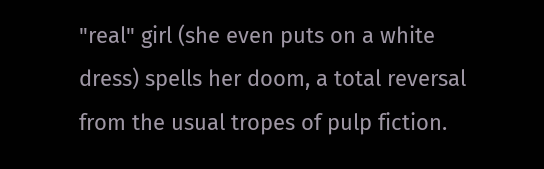"real" girl (she even puts on a white dress) spells her doom, a total reversal from the usual tropes of pulp fiction.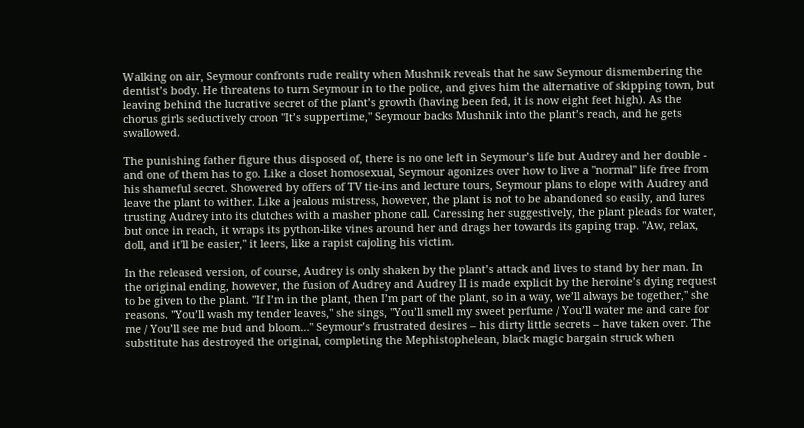Walking on air, Seymour confronts rude reality when Mushnik reveals that he saw Seymour dismembering the dentist’s body. He threatens to turn Seymour in to the police, and gives him the alternative of skipping town, but leaving behind the lucrative secret of the plant’s growth (having been fed, it is now eight feet high). As the chorus girls seductively croon "It’s suppertime," Seymour backs Mushnik into the plant’s reach, and he gets swallowed.

The punishing father figure thus disposed of, there is no one left in Seymour’s life but Audrey and her double - and one of them has to go. Like a closet homosexual, Seymour agonizes over how to live a "normal" life free from his shameful secret. Showered by offers of TV tie-ins and lecture tours, Seymour plans to elope with Audrey and leave the plant to wither. Like a jealous mistress, however, the plant is not to be abandoned so easily, and lures trusting Audrey into its clutches with a masher phone call. Caressing her suggestively, the plant pleads for water, but once in reach, it wraps its python-like vines around her and drags her towards its gaping trap. "Aw, relax, doll, and it'll be easier," it leers, like a rapist cajoling his victim.

In the released version, of course, Audrey is only shaken by the plant’s attack and lives to stand by her man. In the original ending, however, the fusion of Audrey and Audrey II is made explicit by the heroine’s dying request to be given to the plant. "If I’m in the plant, then I’m part of the plant, so in a way, we’ll always be together," she reasons. "You’ll wash my tender leaves," she sings, "You’ll smell my sweet perfume / You’ll water me and care for me / You’ll see me bud and bloom…" Seymour’s frustrated desires – his dirty little secrets – have taken over. The substitute has destroyed the original, completing the Mephistophelean, black magic bargain struck when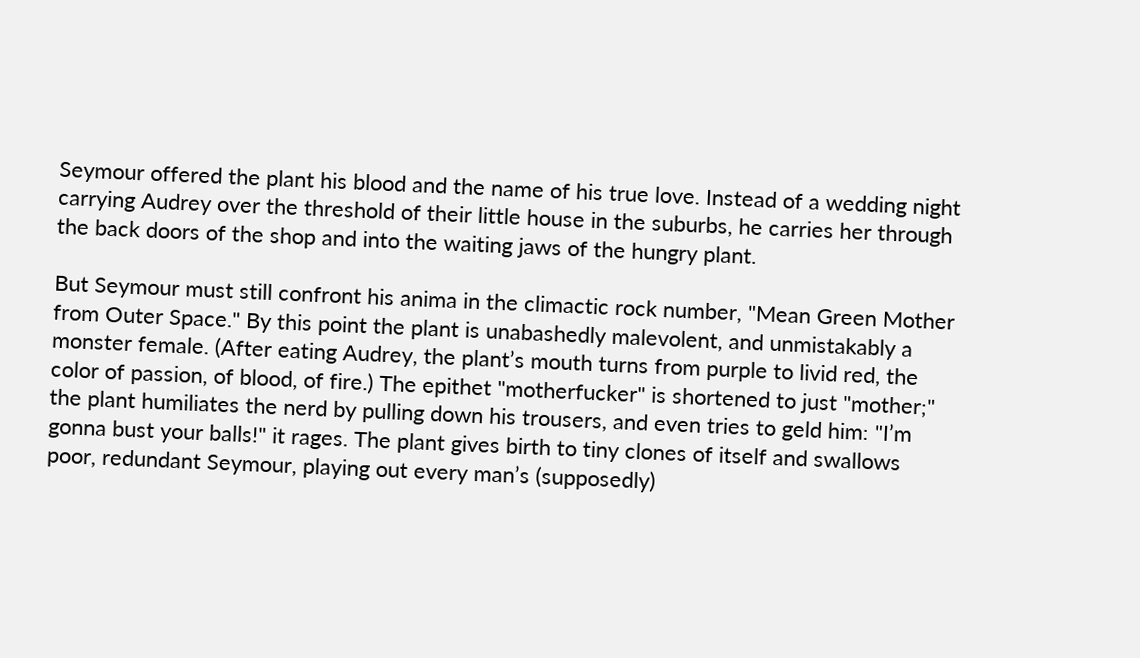Seymour offered the plant his blood and the name of his true love. Instead of a wedding night carrying Audrey over the threshold of their little house in the suburbs, he carries her through the back doors of the shop and into the waiting jaws of the hungry plant.

But Seymour must still confront his anima in the climactic rock number, "Mean Green Mother from Outer Space." By this point the plant is unabashedly malevolent, and unmistakably a monster female. (After eating Audrey, the plant’s mouth turns from purple to livid red, the color of passion, of blood, of fire.) The epithet "motherfucker" is shortened to just "mother;" the plant humiliates the nerd by pulling down his trousers, and even tries to geld him: "I’m gonna bust your balls!" it rages. The plant gives birth to tiny clones of itself and swallows poor, redundant Seymour, playing out every man’s (supposedly)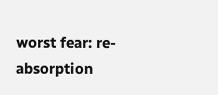worst fear: re-absorption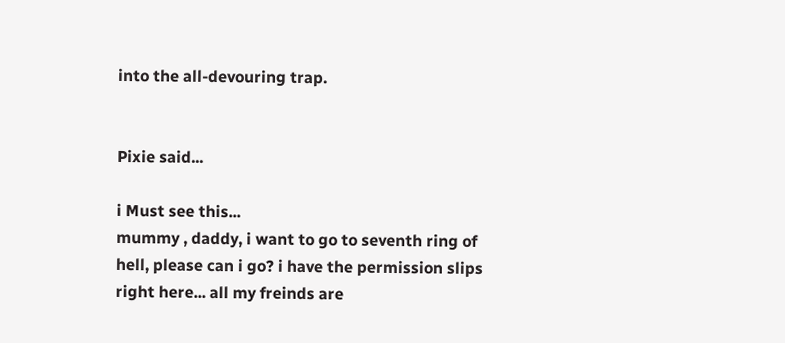into the all-devouring trap.


Pixie said...

i Must see this...
mummy , daddy, i want to go to seventh ring of hell, please can i go? i have the permission slips right here... all my freinds are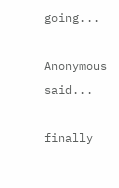going...

Anonymous said...

finally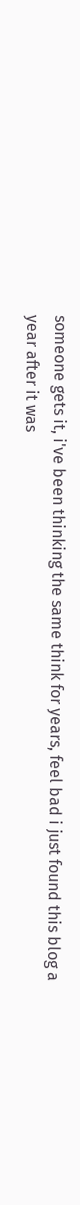someone gets it, i've been thinking the same think for years, feel bad i just found this blog a year after it was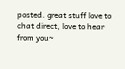posted. great stuff love to chat direct, love to hear from you~